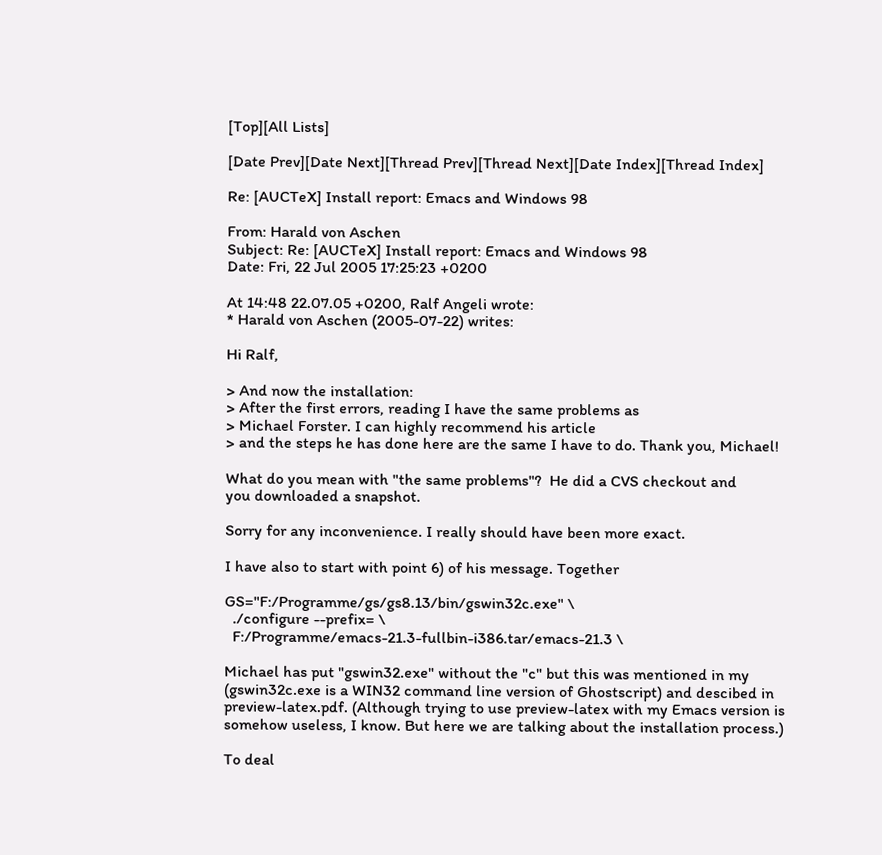[Top][All Lists]

[Date Prev][Date Next][Thread Prev][Thread Next][Date Index][Thread Index]

Re: [AUCTeX] Install report: Emacs and Windows 98

From: Harald von Aschen
Subject: Re: [AUCTeX] Install report: Emacs and Windows 98
Date: Fri, 22 Jul 2005 17:25:23 +0200

At 14:48 22.07.05 +0200, Ralf Angeli wrote:
* Harald von Aschen (2005-07-22) writes:

Hi Ralf,

> And now the installation:
> After the first errors, reading I have the same problems as
> Michael Forster. I can highly recommend his article
> and the steps he has done here are the same I have to do. Thank you, Michael!

What do you mean with "the same problems"?  He did a CVS checkout and
you downloaded a snapshot.

Sorry for any inconvenience. I really should have been more exact.

I have also to start with point 6) of his message. Together

GS="F:/Programme/gs/gs8.13/bin/gswin32c.exe" \
  ./configure --prefix= \
  F:/Programme/emacs-21.3-fullbin-i386.tar/emacs-21.3 \

Michael has put "gswin32.exe" without the "c" but this was mentioned in my (gswin32c.exe is a WIN32 command line version of Ghostscript) and descibed in preview-latex.pdf. (Although trying to use preview-latex with my Emacs version is somehow useless, I know. But here we are talking about the installation process.)

To deal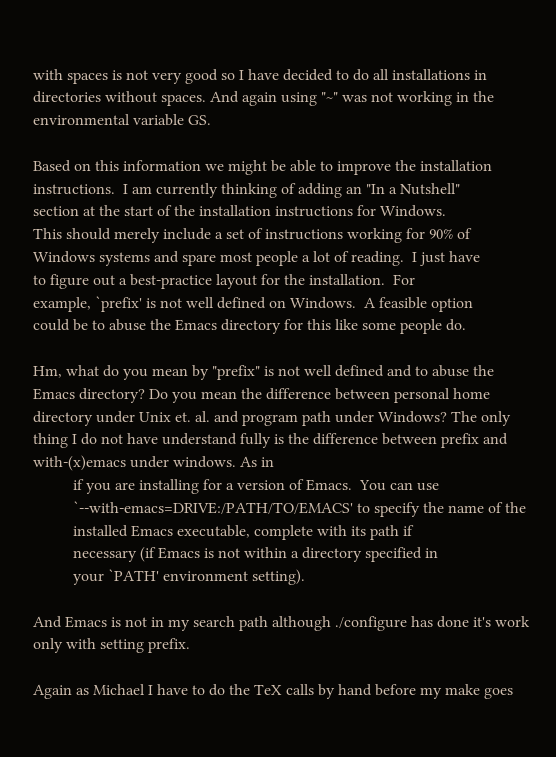with spaces is not very good so I have decided to do all installations in directories without spaces. And again using "~" was not working in the environmental variable GS.

Based on this information we might be able to improve the installation
instructions.  I am currently thinking of adding an "In a Nutshell"
section at the start of the installation instructions for Windows.
This should merely include a set of instructions working for 90% of
Windows systems and spare most people a lot of reading.  I just have
to figure out a best-practice layout for the installation.  For
example, `prefix' is not well defined on Windows.  A feasible option
could be to abuse the Emacs directory for this like some people do.

Hm, what do you mean by "prefix" is not well defined and to abuse the Emacs directory? Do you mean the difference between personal home directory under Unix et. al. and program path under Windows? The only thing I do not have understand fully is the difference between prefix and with-(x)emacs under windows. As in
          if you are installing for a version of Emacs.  You can use
          `--with-emacs=DRIVE:/PATH/TO/EMACS' to specify the name of the
          installed Emacs executable, complete with its path if
          necessary (if Emacs is not within a directory specified in
          your `PATH' environment setting).

And Emacs is not in my search path although ./configure has done it's work only with setting prefix.

Again as Michael I have to do the TeX calls by hand before my make goes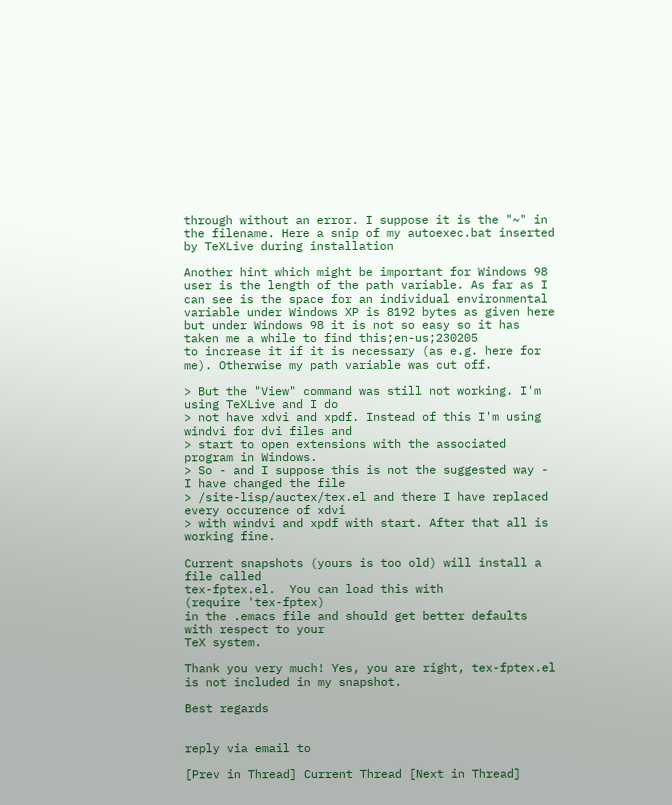through without an error. I suppose it is the "~" in the filename. Here a snip of my autoexec.bat inserted by TeXLive during installation

Another hint which might be important for Windows 98 user is the length of the path variable. As far as I can see is the space for an individual environmental variable under Windows XP is 8192 bytes as given here
but under Windows 98 it is not so easy so it has taken me a while to find this;en-us;230205
to increase it if it is necessary (as e.g. here for me). Otherwise my path variable was cut off.

> But the "View" command was still not working. I'm using TeXLive and I do
> not have xdvi and xpdf. Instead of this I'm using windvi for dvi files and
> start to open extensions with the associated program in Windows.
> So - and I suppose this is not the suggested way - I have changed the file
> /site-lisp/auctex/tex.el and there I have replaced every occurence of xdvi
> with windvi and xpdf with start. After that all is working fine.

Current snapshots (yours is too old) will install a file called
tex-fptex.el.  You can load this with
(require 'tex-fptex)
in the .emacs file and should get better defaults with respect to your
TeX system.

Thank you very much! Yes, you are right, tex-fptex.el is not included in my snapshot.

Best regards


reply via email to

[Prev in Thread] Current Thread [Next in Thread]